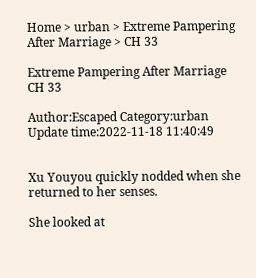Home > urban > Extreme Pampering After Marriage > CH 33

Extreme Pampering After Marriage CH 33

Author:Escaped Category:urban Update time:2022-11-18 11:40:49


Xu Youyou quickly nodded when she returned to her senses.

She looked at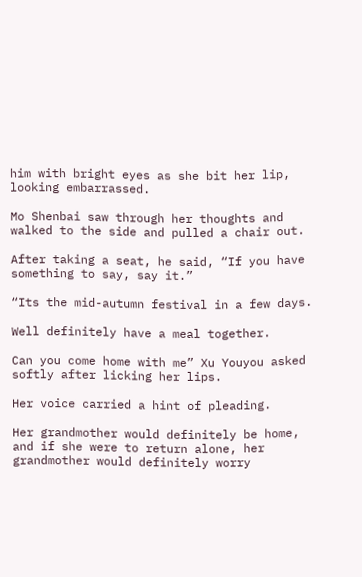him with bright eyes as she bit her lip, looking embarrassed.

Mo Shenbai saw through her thoughts and walked to the side and pulled a chair out.

After taking a seat, he said, “If you have something to say, say it.”

“Its the mid-autumn festival in a few days.

Well definitely have a meal together.

Can you come home with me” Xu Youyou asked softly after licking her lips.

Her voice carried a hint of pleading.

Her grandmother would definitely be home, and if she were to return alone, her grandmother would definitely worry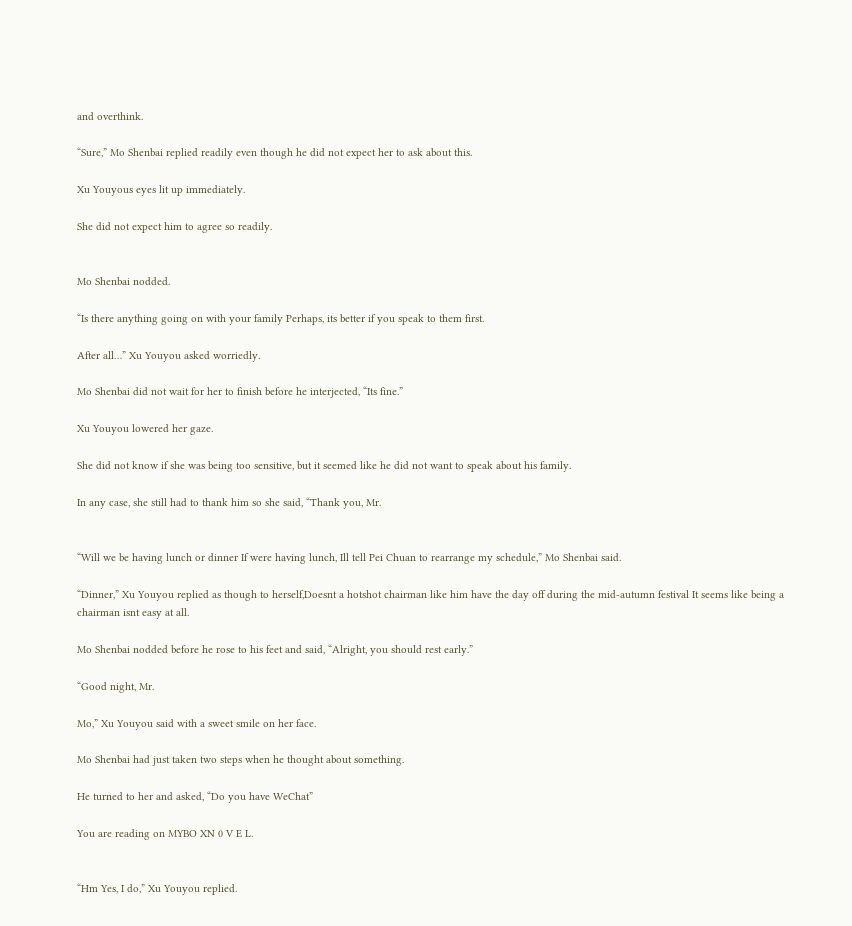and overthink.

“Sure,” Mo Shenbai replied readily even though he did not expect her to ask about this.

Xu Youyous eyes lit up immediately.

She did not expect him to agree so readily.


Mo Shenbai nodded.

“Is there anything going on with your family Perhaps, its better if you speak to them first.

After all…” Xu Youyou asked worriedly.

Mo Shenbai did not wait for her to finish before he interjected, “Its fine.”

Xu Youyou lowered her gaze.

She did not know if she was being too sensitive, but it seemed like he did not want to speak about his family.

In any case, she still had to thank him so she said, “Thank you, Mr.


“Will we be having lunch or dinner If were having lunch, Ill tell Pei Chuan to rearrange my schedule,” Mo Shenbai said.

“Dinner,” Xu Youyou replied as though to herself,Doesnt a hotshot chairman like him have the day off during the mid-autumn festival It seems like being a chairman isnt easy at all.

Mo Shenbai nodded before he rose to his feet and said, “Alright, you should rest early.”

“Good night, Mr.

Mo,” Xu Youyou said with a sweet smile on her face.

Mo Shenbai had just taken two steps when he thought about something.

He turned to her and asked, “Do you have WeChat”

You are reading on MYBO XN 0 V E L.


“Hm Yes, I do,” Xu Youyou replied.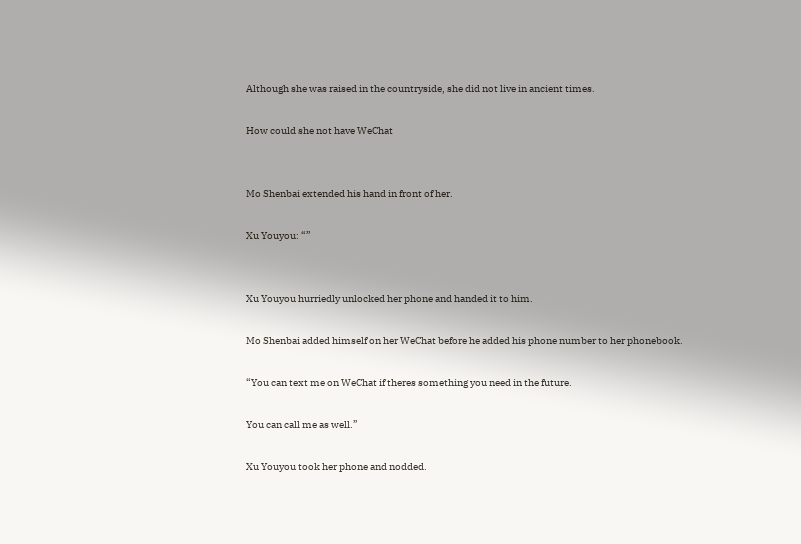Although she was raised in the countryside, she did not live in ancient times.

How could she not have WeChat


Mo Shenbai extended his hand in front of her.

Xu Youyou: “”


Xu Youyou hurriedly unlocked her phone and handed it to him.

Mo Shenbai added himself on her WeChat before he added his phone number to her phonebook.

“You can text me on WeChat if theres something you need in the future.

You can call me as well.”

Xu Youyou took her phone and nodded.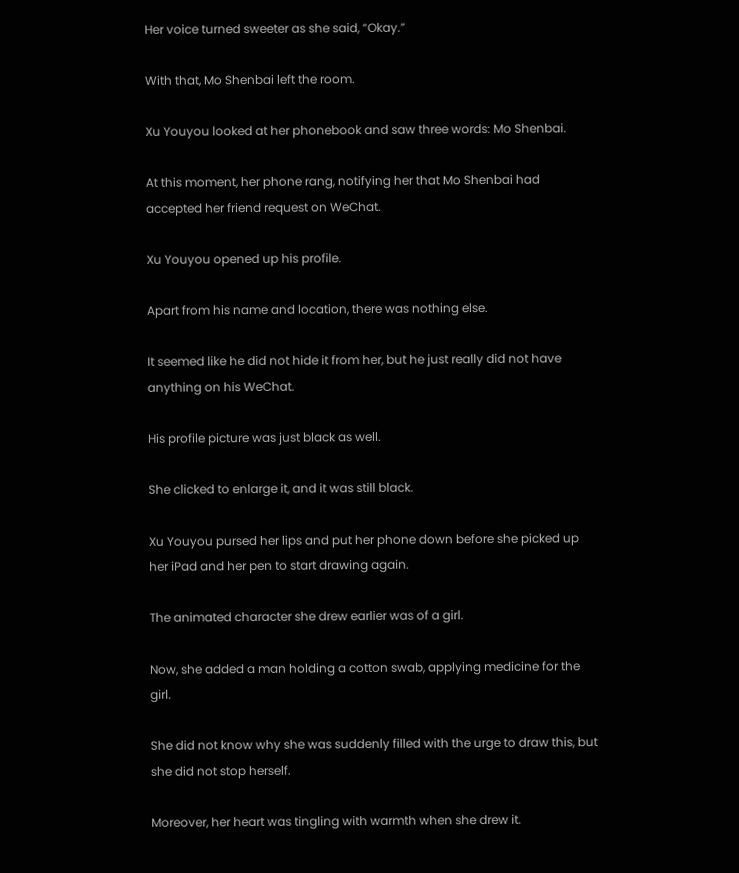Her voice turned sweeter as she said, “Okay.”

With that, Mo Shenbai left the room.

Xu Youyou looked at her phonebook and saw three words: Mo Shenbai.

At this moment, her phone rang, notifying her that Mo Shenbai had accepted her friend request on WeChat.

Xu Youyou opened up his profile.

Apart from his name and location, there was nothing else.

It seemed like he did not hide it from her, but he just really did not have anything on his WeChat.

His profile picture was just black as well.

She clicked to enlarge it, and it was still black.

Xu Youyou pursed her lips and put her phone down before she picked up her iPad and her pen to start drawing again.

The animated character she drew earlier was of a girl.

Now, she added a man holding a cotton swab, applying medicine for the girl.

She did not know why she was suddenly filled with the urge to draw this, but she did not stop herself.

Moreover, her heart was tingling with warmth when she drew it.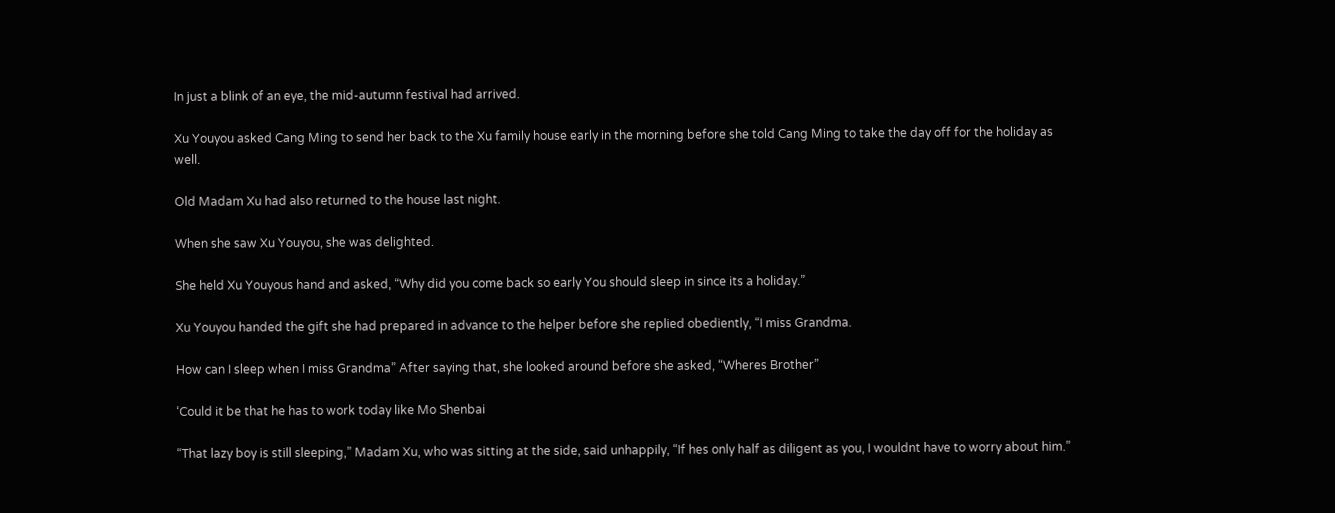In just a blink of an eye, the mid-autumn festival had arrived.

Xu Youyou asked Cang Ming to send her back to the Xu family house early in the morning before she told Cang Ming to take the day off for the holiday as well.

Old Madam Xu had also returned to the house last night.

When she saw Xu Youyou, she was delighted.

She held Xu Youyous hand and asked, “Why did you come back so early You should sleep in since its a holiday.”

Xu Youyou handed the gift she had prepared in advance to the helper before she replied obediently, “I miss Grandma.

How can I sleep when I miss Grandma” After saying that, she looked around before she asked, “Wheres Brother”

‘Could it be that he has to work today like Mo Shenbai

“That lazy boy is still sleeping,” Madam Xu, who was sitting at the side, said unhappily, “If hes only half as diligent as you, I wouldnt have to worry about him.”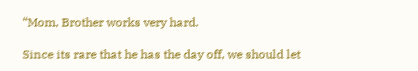“Mom, Brother works very hard.

Since its rare that he has the day off, we should let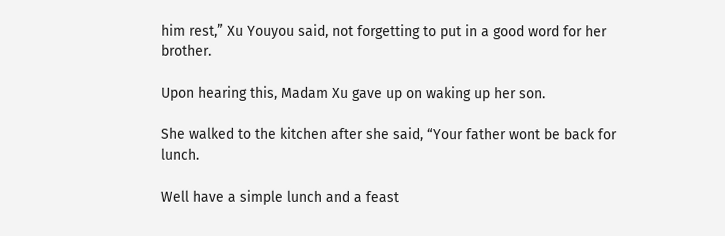him rest,” Xu Youyou said, not forgetting to put in a good word for her brother.

Upon hearing this, Madam Xu gave up on waking up her son.

She walked to the kitchen after she said, “Your father wont be back for lunch.

Well have a simple lunch and a feast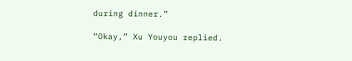during dinner.”

“Okay,” Xu Youyou replied.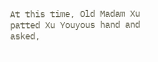At this time, Old Madam Xu patted Xu Youyous hand and asked,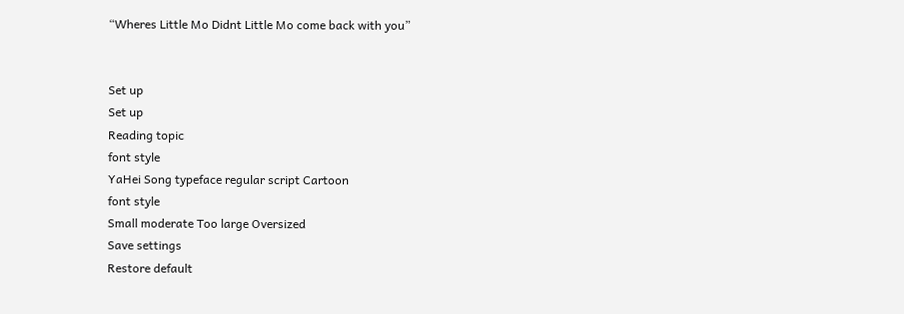“Wheres Little Mo Didnt Little Mo come back with you”


Set up
Set up
Reading topic
font style
YaHei Song typeface regular script Cartoon
font style
Small moderate Too large Oversized
Save settings
Restore default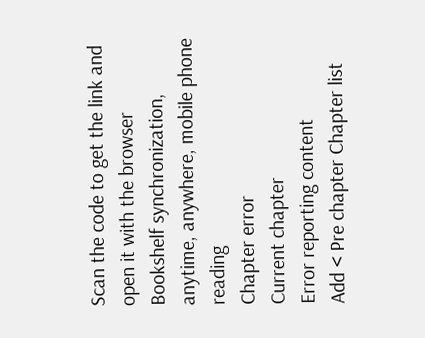Scan the code to get the link and open it with the browser
Bookshelf synchronization, anytime, anywhere, mobile phone reading
Chapter error
Current chapter
Error reporting content
Add < Pre chapter Chapter list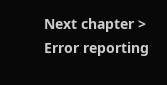Next chapter > Error reporting